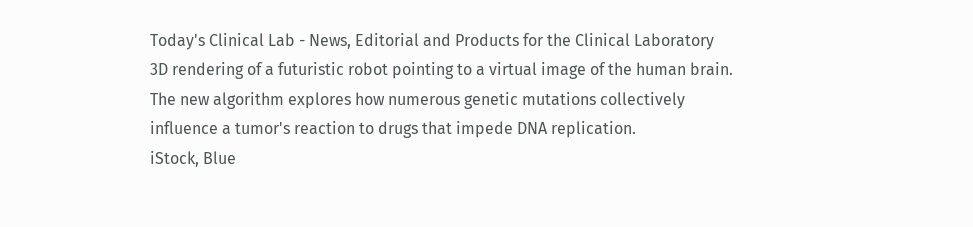Today's Clinical Lab - News, Editorial and Products for the Clinical Laboratory
3D rendering of a futuristic robot pointing to a virtual image of the human brain.
The new algorithm explores how numerous genetic mutations collectively influence a tumor's reaction to drugs that impede DNA replication.
iStock, Blue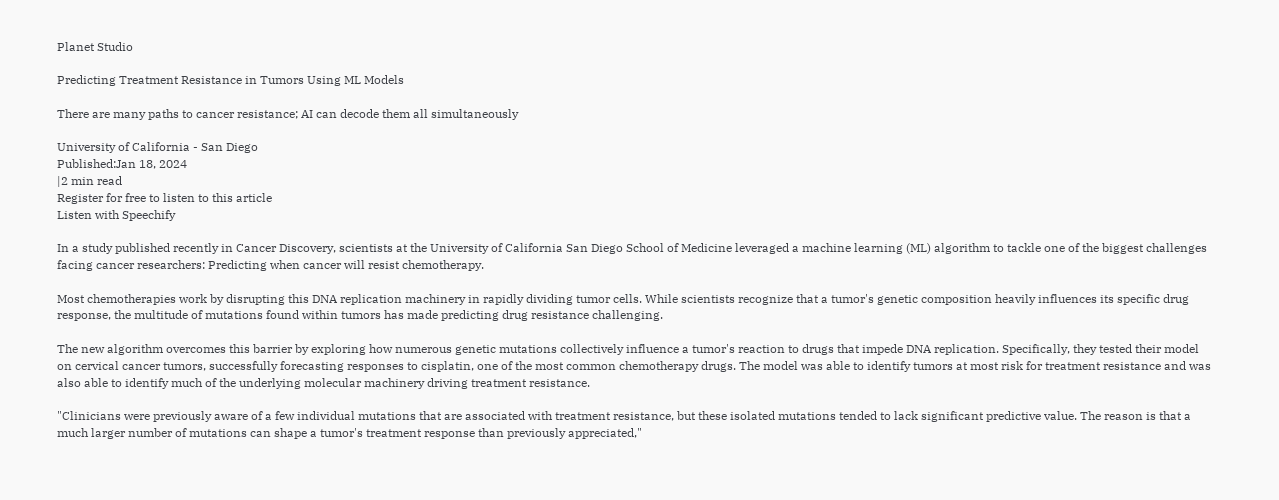Planet Studio

Predicting Treatment Resistance in Tumors Using ML Models

There are many paths to cancer resistance; AI can decode them all simultaneously

University of California - San Diego
Published:Jan 18, 2024
|2 min read
Register for free to listen to this article
Listen with Speechify

In a study published recently in Cancer Discovery, scientists at the University of California San Diego School of Medicine leveraged a machine learning (ML) algorithm to tackle one of the biggest challenges facing cancer researchers: Predicting when cancer will resist chemotherapy.

Most chemotherapies work by disrupting this DNA replication machinery in rapidly dividing tumor cells. While scientists recognize that a tumor's genetic composition heavily influences its specific drug response, the multitude of mutations found within tumors has made predicting drug resistance challenging.

The new algorithm overcomes this barrier by exploring how numerous genetic mutations collectively influence a tumor's reaction to drugs that impede DNA replication. Specifically, they tested their model on cervical cancer tumors, successfully forecasting responses to cisplatin, one of the most common chemotherapy drugs. The model was able to identify tumors at most risk for treatment resistance and was also able to identify much of the underlying molecular machinery driving treatment resistance.

"Clinicians were previously aware of a few individual mutations that are associated with treatment resistance, but these isolated mutations tended to lack significant predictive value. The reason is that a much larger number of mutations can shape a tumor's treatment response than previously appreciated,"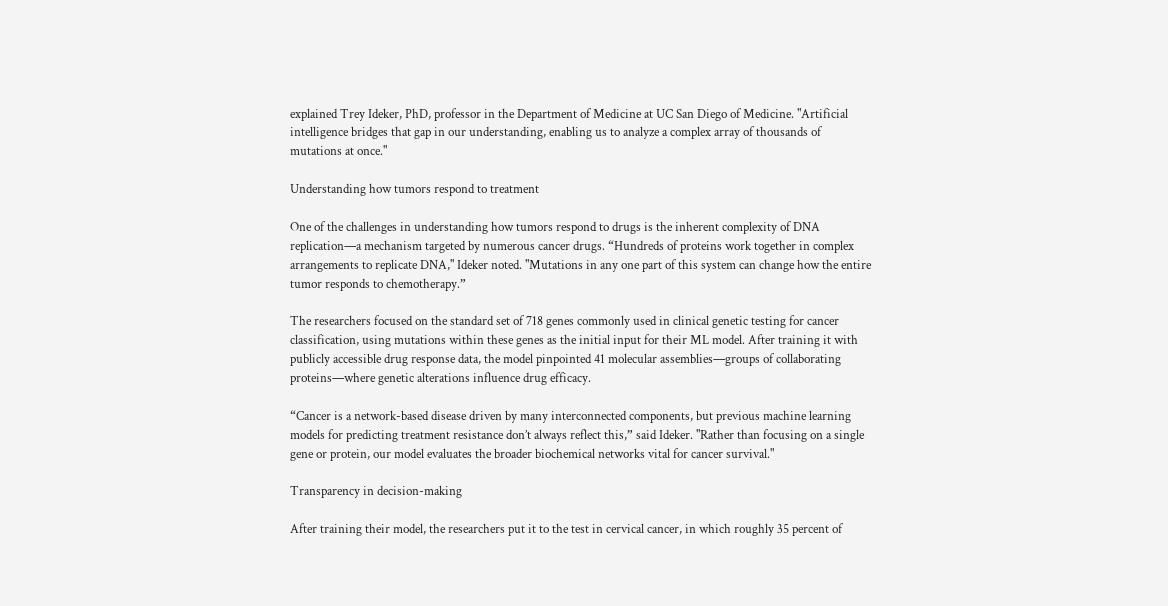explained Trey Ideker, PhD, professor in the Department of Medicine at UC San Diego of Medicine. "Artificial intelligence bridges that gap in our understanding, enabling us to analyze a complex array of thousands of mutations at once."

Understanding how tumors respond to treatment

One of the challenges in understanding how tumors respond to drugs is the inherent complexity of DNA replication—a mechanism targeted by numerous cancer drugs. “Hundreds of proteins work together in complex arrangements to replicate DNA," Ideker noted. "Mutations in any one part of this system can change how the entire tumor responds to chemotherapy.”

The researchers focused on the standard set of 718 genes commonly used in clinical genetic testing for cancer classification, using mutations within these genes as the initial input for their ML model. After training it with publicly accessible drug response data, the model pinpointed 41 molecular assemblies—groups of collaborating proteins—where genetic alterations influence drug efficacy.

“Cancer is a network-based disease driven by many interconnected components, but previous machine learning models for predicting treatment resistance don’t always reflect this,” said Ideker. "Rather than focusing on a single gene or protein, our model evaluates the broader biochemical networks vital for cancer survival."

Transparency in decision-making

After training their model, the researchers put it to the test in cervical cancer, in which roughly 35 percent of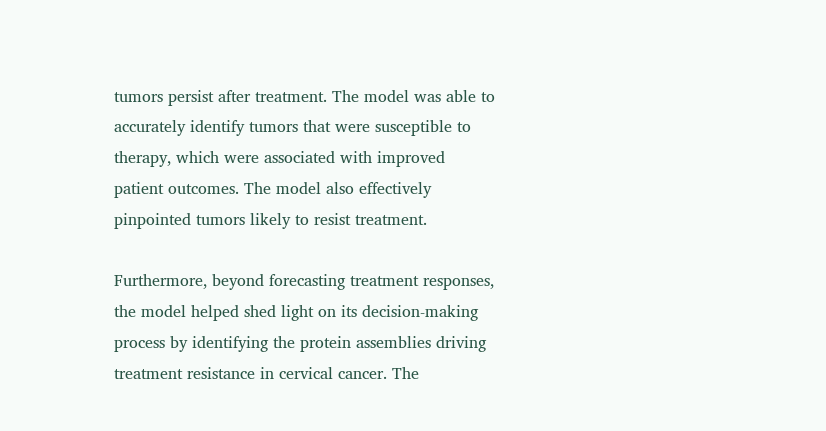tumors persist after treatment. The model was able to accurately identify tumors that were susceptible to therapy, which were associated with improved patient outcomes. The model also effectively pinpointed tumors likely to resist treatment.

Furthermore, beyond forecasting treatment responses, the model helped shed light on its decision-making process by identifying the protein assemblies driving treatment resistance in cervical cancer. The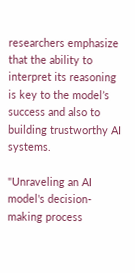researchers emphasize that the ability to interpret its reasoning is key to the model’s success and also to building trustworthy AI systems.

"Unraveling an AI model's decision-making process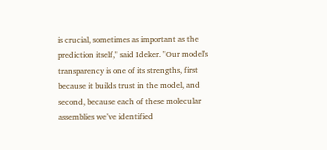is crucial, sometimes as important as the prediction itself," said Ideker. "Our model's transparency is one of its strengths, first because it builds trust in the model, and second, because each of these molecular assemblies we’ve identified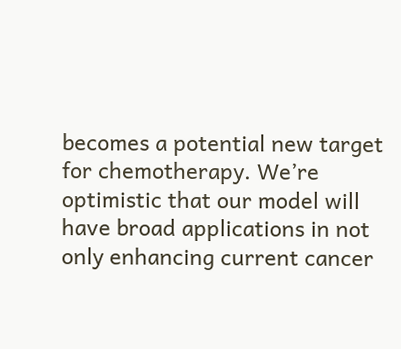becomes a potential new target for chemotherapy. We’re optimistic that our model will have broad applications in not only enhancing current cancer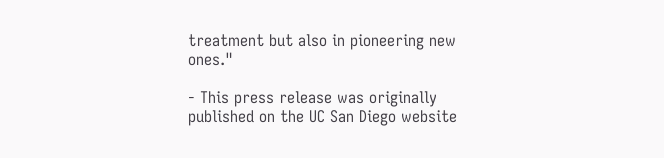treatment but also in pioneering new ones."

- This press release was originally published on the UC San Diego website